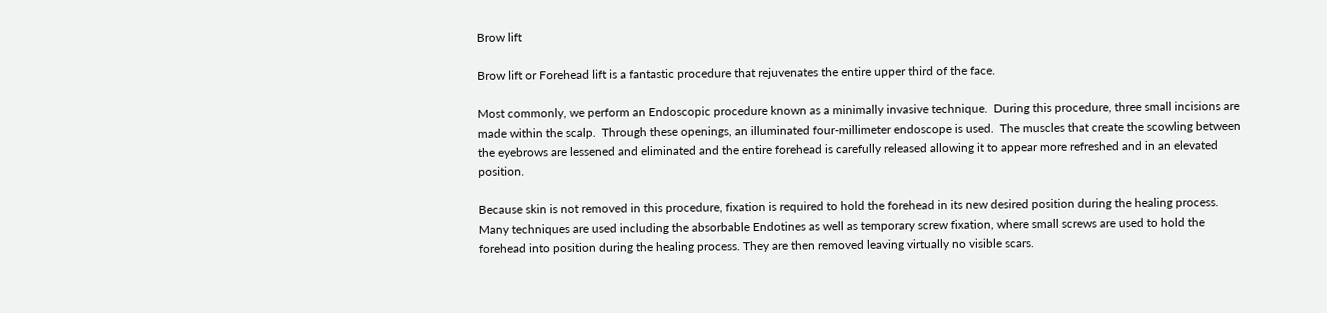Brow lift

Brow lift or Forehead lift is a fantastic procedure that rejuvenates the entire upper third of the face.

Most commonly, we perform an Endoscopic procedure known as a minimally invasive technique.  During this procedure, three small incisions are made within the scalp.  Through these openings, an illuminated four-millimeter endoscope is used.  The muscles that create the scowling between the eyebrows are lessened and eliminated and the entire forehead is carefully released allowing it to appear more refreshed and in an elevated position.

Because skin is not removed in this procedure, fixation is required to hold the forehead in its new desired position during the healing process. Many techniques are used including the absorbable Endotines as well as temporary screw fixation, where small screws are used to hold the forehead into position during the healing process. They are then removed leaving virtually no visible scars.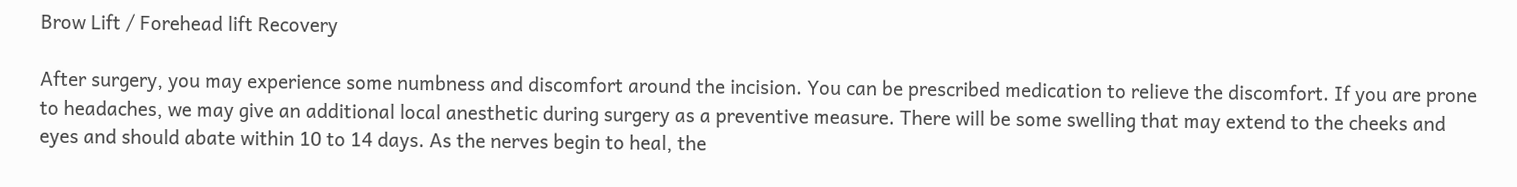Brow Lift / Forehead lift Recovery

After surgery, you may experience some numbness and discomfort around the incision. You can be prescribed medication to relieve the discomfort. If you are prone to headaches, we may give an additional local anesthetic during surgery as a preventive measure. There will be some swelling that may extend to the cheeks and eyes and should abate within 10 to 14 days. As the nerves begin to heal, the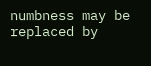numbness may be replaced by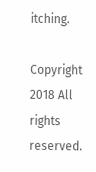itching.

Copyright 2018 All rights reserved.